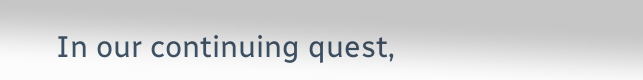In our continuing quest,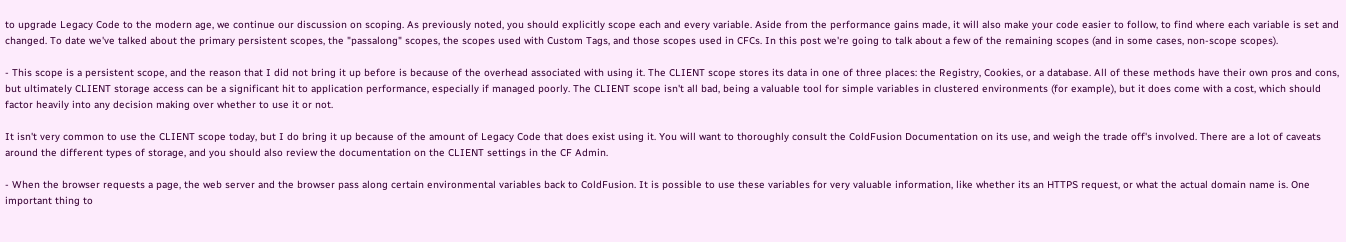to upgrade Legacy Code to the modern age, we continue our discussion on scoping. As previously noted, you should explicitly scope each and every variable. Aside from the performance gains made, it will also make your code easier to follow, to find where each variable is set and changed. To date we've talked about the primary persistent scopes, the "passalong" scopes, the scopes used with Custom Tags, and those scopes used in CFCs. In this post we're going to talk about a few of the remaining scopes (and in some cases, non-scope scopes).

- This scope is a persistent scope, and the reason that I did not bring it up before is because of the overhead associated with using it. The CLIENT scope stores its data in one of three places: the Registry, Cookies, or a database. All of these methods have their own pros and cons, but ultimately CLIENT storage access can be a significant hit to application performance, especially if managed poorly. The CLIENT scope isn't all bad, being a valuable tool for simple variables in clustered environments (for example), but it does come with a cost, which should factor heavily into any decision making over whether to use it or not.

It isn't very common to use the CLIENT scope today, but I do bring it up because of the amount of Legacy Code that does exist using it. You will want to thoroughly consult the ColdFusion Documentation on its use, and weigh the trade off's involved. There are a lot of caveats around the different types of storage, and you should also review the documentation on the CLIENT settings in the CF Admin.

- When the browser requests a page, the web server and the browser pass along certain environmental variables back to ColdFusion. It is possible to use these variables for very valuable information, like whether its an HTTPS request, or what the actual domain name is. One important thing to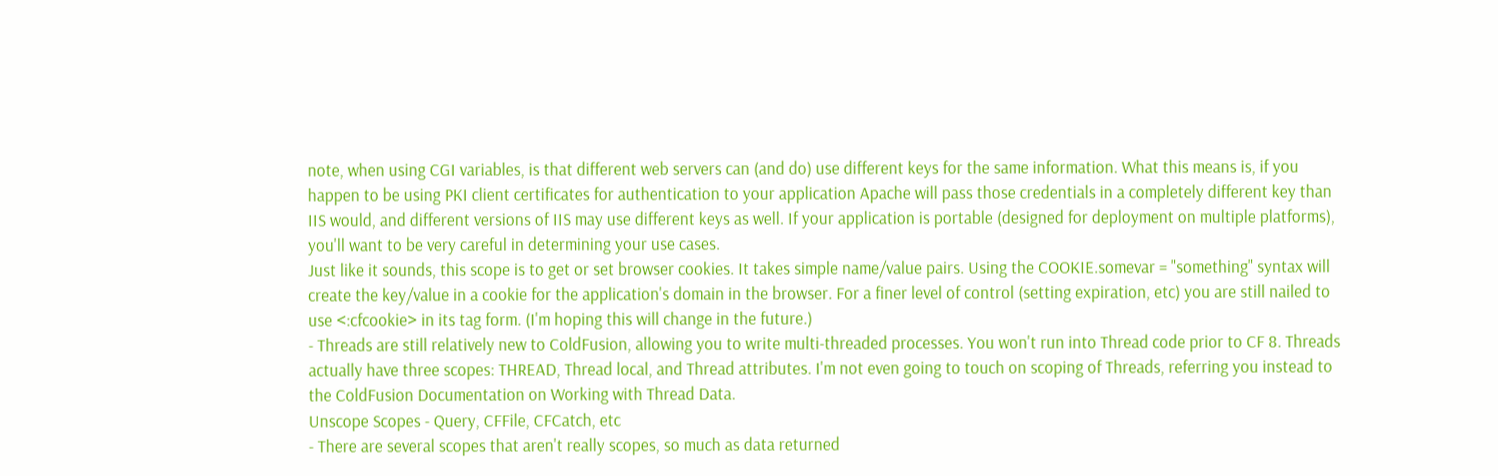note, when using CGI variables, is that different web servers can (and do) use different keys for the same information. What this means is, if you happen to be using PKI client certificates for authentication to your application Apache will pass those credentials in a completely different key than IIS would, and different versions of IIS may use different keys as well. If your application is portable (designed for deployment on multiple platforms), you'll want to be very careful in determining your use cases.
Just like it sounds, this scope is to get or set browser cookies. It takes simple name/value pairs. Using the COOKIE.somevar = "something" syntax will create the key/value in a cookie for the application's domain in the browser. For a finer level of control (setting expiration, etc) you are still nailed to use <:cfcookie> in its tag form. (I'm hoping this will change in the future.)
- Threads are still relatively new to ColdFusion, allowing you to write multi-threaded processes. You won't run into Thread code prior to CF 8. Threads actually have three scopes: THREAD, Thread local, and Thread attributes. I'm not even going to touch on scoping of Threads, referring you instead to the ColdFusion Documentation on Working with Thread Data.
Unscope Scopes - Query, CFFile, CFCatch, etc
- There are several scopes that aren't really scopes, so much as data returned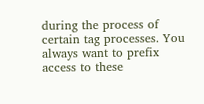during the process of certain tag processes. You always want to prefix access to these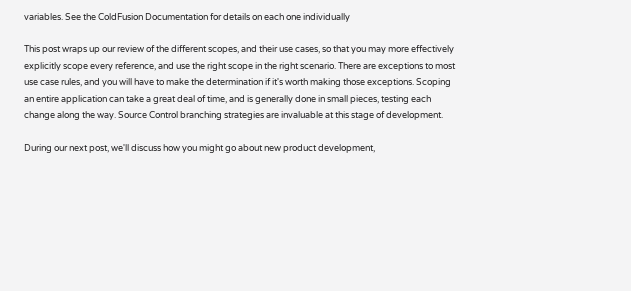variables. See the ColdFusion Documentation for details on each one individually

This post wraps up our review of the different scopes, and their use cases, so that you may more effectively explicitly scope every reference, and use the right scope in the right scenario. There are exceptions to most use case rules, and you will have to make the determination if it's worth making those exceptions. Scoping an entire application can take a great deal of time, and is generally done in small pieces, testing each change along the way. Source Control branching strategies are invaluable at this stage of development.

During our next post, we'll discuss how you might go about new product development,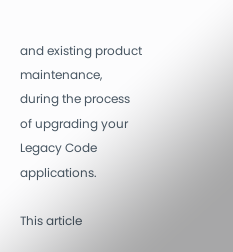and existing product maintenance, during the process of upgrading your Legacy Code applications.

This article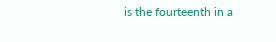is the fourteenth in a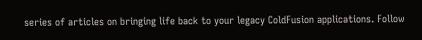series of articles on bringing life back to your legacy ColdFusion applications. Follow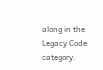along in the Legacy Code category.